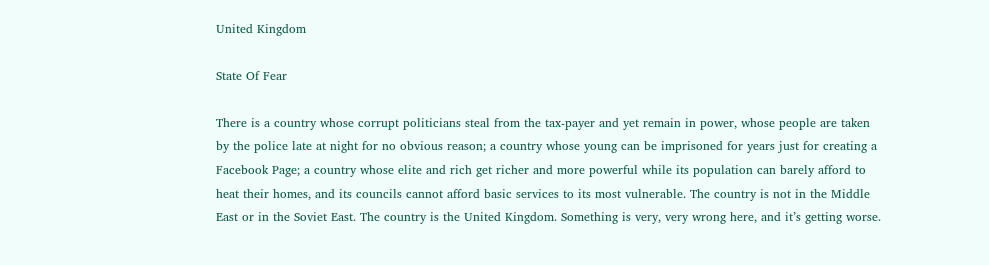United Kingdom

State Of Fear

There is a country whose corrupt politicians steal from the tax-payer and yet remain in power, whose people are taken by the police late at night for no obvious reason; a country whose young can be imprisoned for years just for creating a Facebook Page; a country whose elite and rich get richer and more powerful while its population can barely afford to heat their homes, and its councils cannot afford basic services to its most vulnerable. The country is not in the Middle East or in the Soviet East. The country is the United Kingdom. Something is very, very wrong here, and it’s getting worse.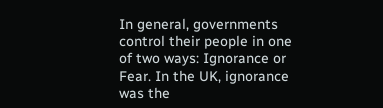In general, governments control their people in one of two ways: Ignorance or Fear. In the UK, ignorance was the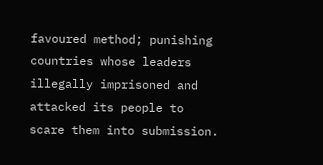favoured method; punishing countries whose leaders illegally imprisoned and attacked its people to scare them into submission.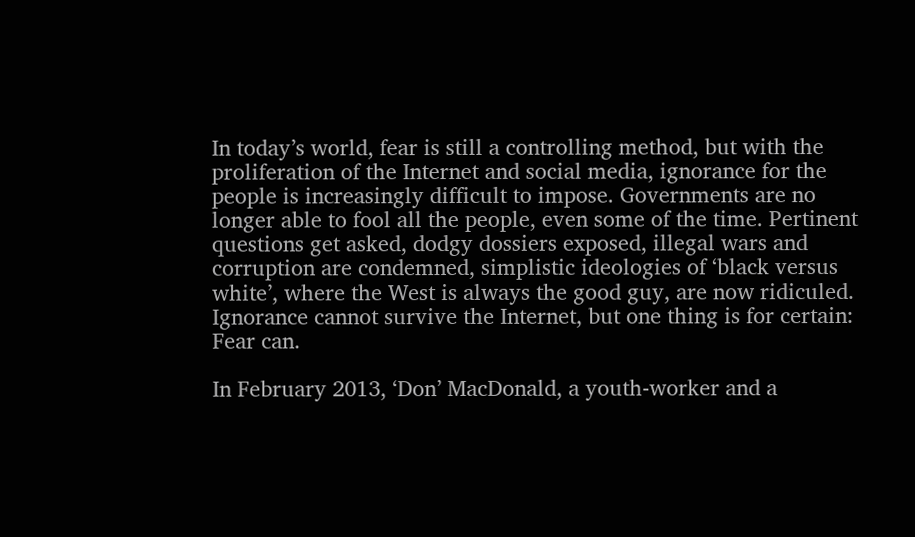In today’s world, fear is still a controlling method, but with the proliferation of the Internet and social media, ignorance for the people is increasingly difficult to impose. Governments are no longer able to fool all the people, even some of the time. Pertinent questions get asked, dodgy dossiers exposed, illegal wars and corruption are condemned, simplistic ideologies of ‘black versus white’, where the West is always the good guy, are now ridiculed. Ignorance cannot survive the Internet, but one thing is for certain: Fear can.

In February 2013, ‘Don’ MacDonald, a youth-worker and a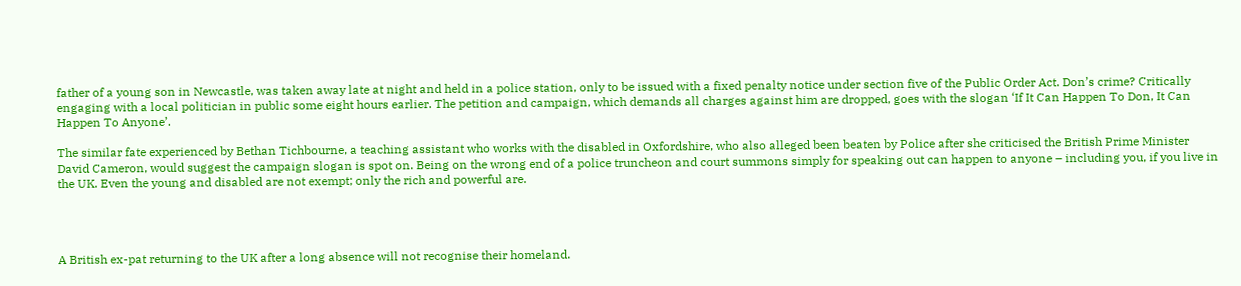father of a young son in Newcastle, was taken away late at night and held in a police station, only to be issued with a fixed penalty notice under section five of the Public Order Act. Don’s crime? Critically engaging with a local politician in public some eight hours earlier. The petition and campaign, which demands all charges against him are dropped, goes with the slogan ‘If It Can Happen To Don, It Can Happen To Anyone’.

The similar fate experienced by Bethan Tichbourne, a teaching assistant who works with the disabled in Oxfordshire, who also alleged been beaten by Police after she criticised the British Prime Minister David Cameron, would suggest the campaign slogan is spot on. Being on the wrong end of a police truncheon and court summons simply for speaking out can happen to anyone – including you, if you live in the UK. Even the young and disabled are not exempt; only the rich and powerful are.




A British ex-pat returning to the UK after a long absence will not recognise their homeland.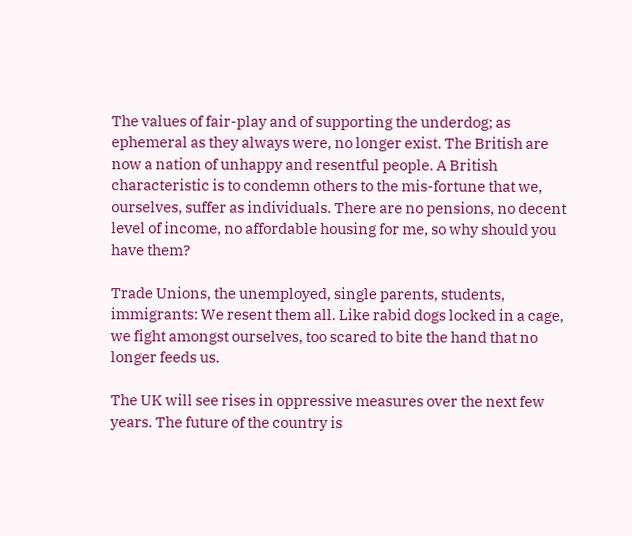The values of fair-play and of supporting the underdog; as ephemeral as they always were, no longer exist. The British are now a nation of unhappy and resentful people. A British characteristic is to condemn others to the mis-fortune that we, ourselves, suffer as individuals. There are no pensions, no decent level of income, no affordable housing for me, so why should you have them?

Trade Unions, the unemployed, single parents, students, immigrants: We resent them all. Like rabid dogs locked in a cage, we fight amongst ourselves, too scared to bite the hand that no longer feeds us.

The UK will see rises in oppressive measures over the next few years. The future of the country is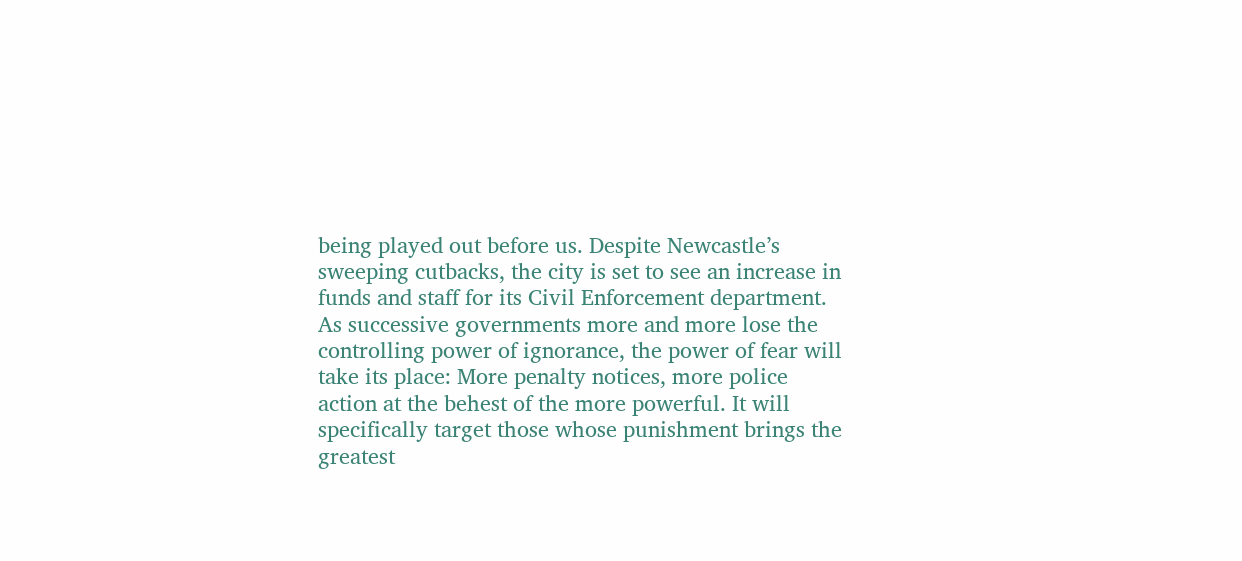being played out before us. Despite Newcastle’s sweeping cutbacks, the city is set to see an increase in funds and staff for its Civil Enforcement department. As successive governments more and more lose the controlling power of ignorance, the power of fear will take its place: More penalty notices, more police action at the behest of the more powerful. It will specifically target those whose punishment brings the greatest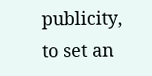publicity, to set an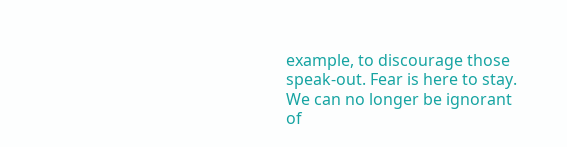example, to discourage those speak-out. Fear is here to stay. We can no longer be ignorant of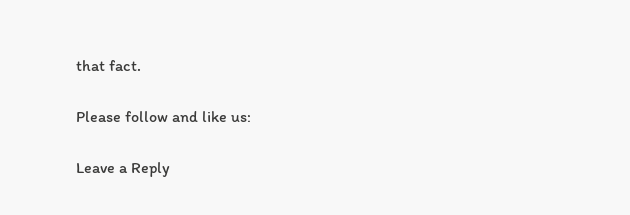that fact.

Please follow and like us:

Leave a Reply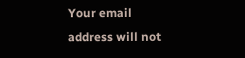Your email address will not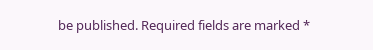be published. Required fields are marked *